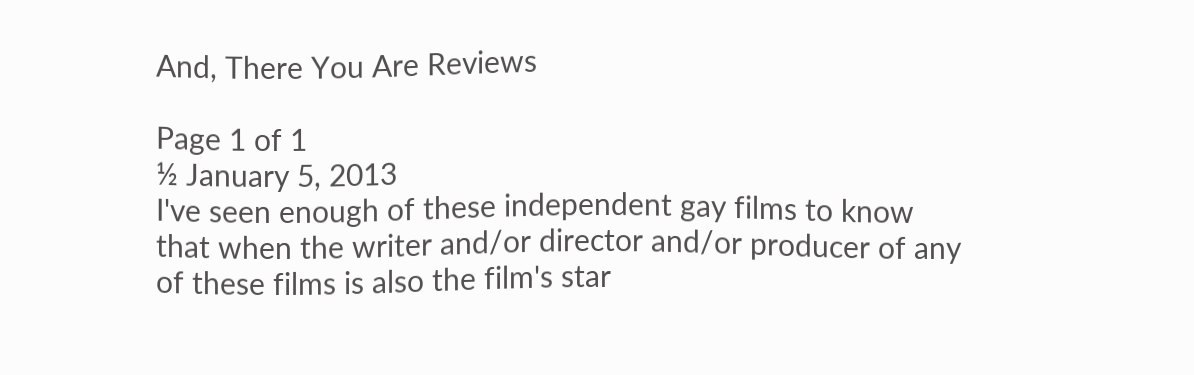And, There You Are Reviews

Page 1 of 1
½ January 5, 2013
I've seen enough of these independent gay films to know that when the writer and/or director and/or producer of any of these films is also the film's star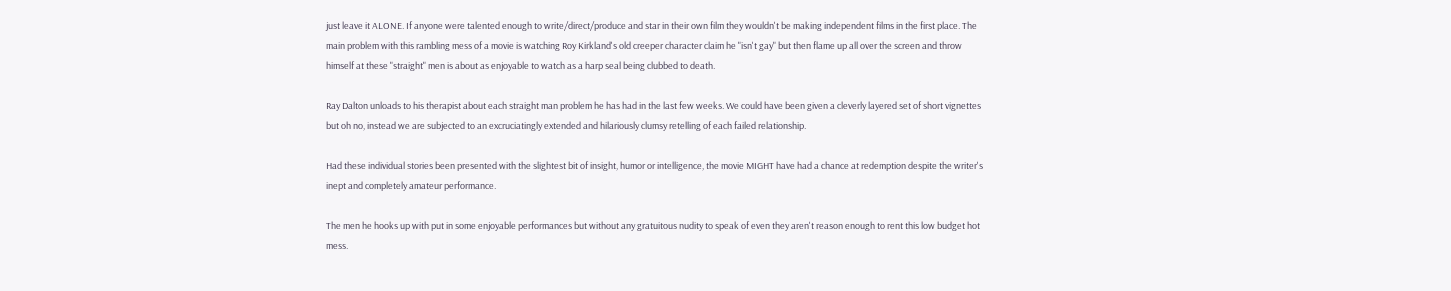just leave it ALONE. If anyone were talented enough to write/direct/produce and star in their own film they wouldn't be making independent films in the first place. The main problem with this rambling mess of a movie is watching Roy Kirkland's old creeper character claim he "isn't gay" but then flame up all over the screen and throw himself at these "straight" men is about as enjoyable to watch as a harp seal being clubbed to death.

Ray Dalton unloads to his therapist about each straight man problem he has had in the last few weeks. We could have been given a cleverly layered set of short vignettes but oh no, instead we are subjected to an excruciatingly extended and hilariously clumsy retelling of each failed relationship.

Had these individual stories been presented with the slightest bit of insight, humor or intelligence, the movie MIGHT have had a chance at redemption despite the writer's inept and completely amateur performance.

The men he hooks up with put in some enjoyable performances but without any gratuitous nudity to speak of even they aren't reason enough to rent this low budget hot mess.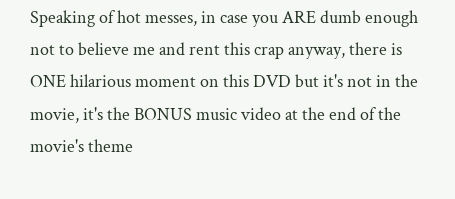Speaking of hot messes, in case you ARE dumb enough not to believe me and rent this crap anyway, there is ONE hilarious moment on this DVD but it's not in the movie, it's the BONUS music video at the end of the movie's theme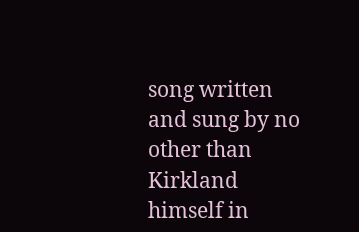song written and sung by no other than Kirkland himself in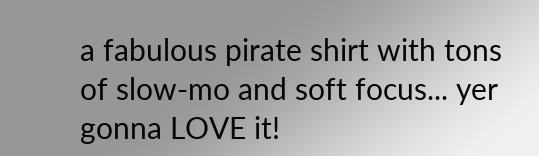a fabulous pirate shirt with tons of slow-mo and soft focus... yer gonna LOVE it!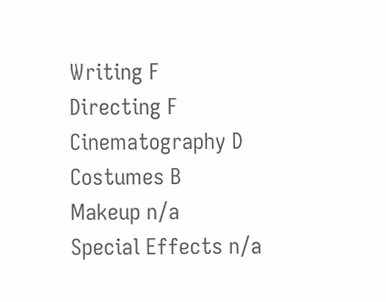Writing F
Directing F
Cinematography D
Costumes B
Makeup n/a
Special Effects n/a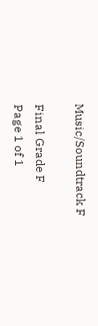Music/Soundtrack F

Final Grade F
Page 1 of 1